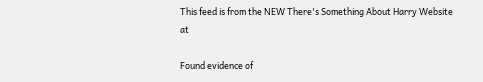This feed is from the NEW There's Something About Harry Website at

Found evidence of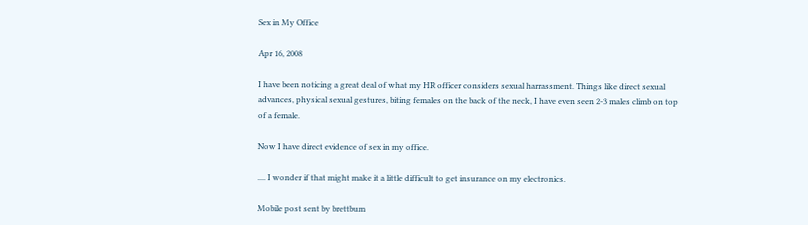Sex in My Office

Apr 16, 2008

I have been noticing a great deal of what my HR officer considers sexual harrassment. Things like direct sexual advances, physical sexual gestures, biting females on the back of the neck, I have even seen 2-3 males climb on top of a female.

Now I have direct evidence of sex in my office.

.... I wonder if that might make it a little difficult to get insurance on my electronics.

Mobile post sent by brettbum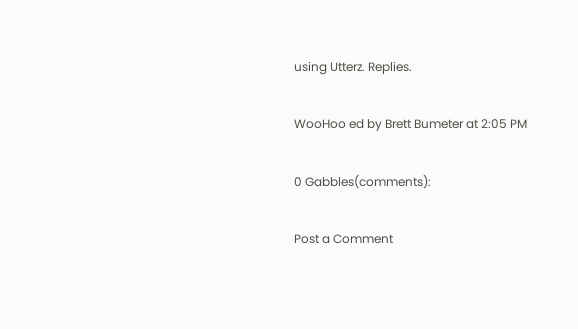using Utterz. Replies.

WooHoo ed by Brett Bumeter at 2:05 PM

0 Gabbles(comments):

Post a Comment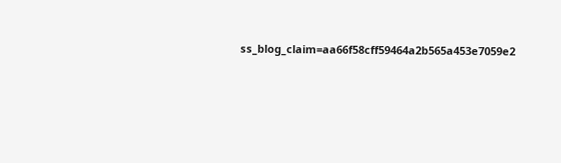ss_blog_claim=aa66f58cff59464a2b565a453e7059e2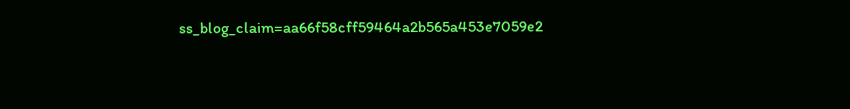ss_blog_claim=aa66f58cff59464a2b565a453e7059e2